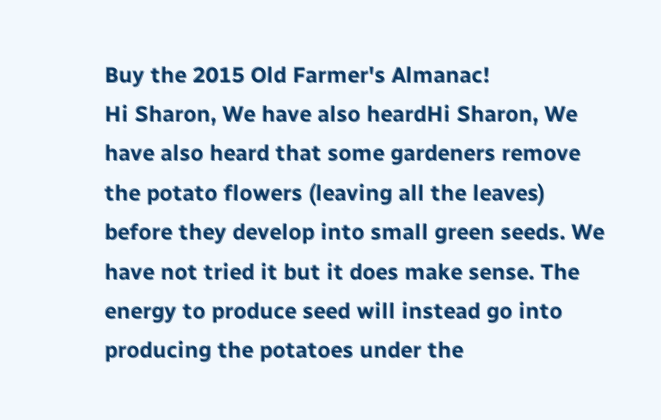Buy the 2015 Old Farmer's Almanac!
Hi Sharon, We have also heardHi Sharon, We have also heard that some gardeners remove the potato flowers (leaving all the leaves) before they develop into small green seeds. We have not tried it but it does make sense. The energy to produce seed will instead go into producing the potatoes under the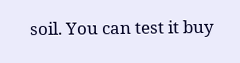soil. You can test it buy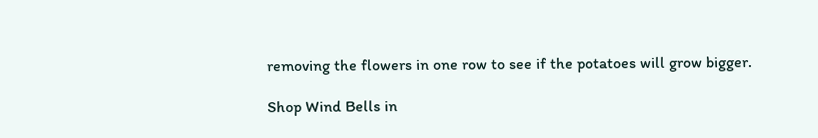removing the flowers in one row to see if the potatoes will grow bigger.

Shop Wind Bells in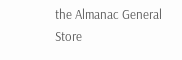the Almanac General Store